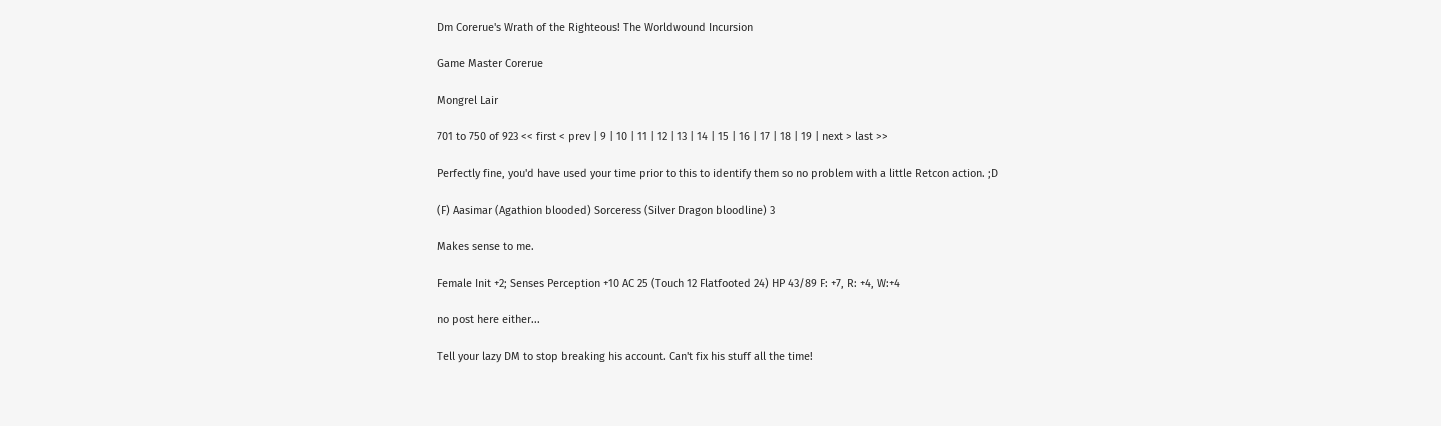Dm Corerue's Wrath of the Righteous! The Worldwound Incursion

Game Master Corerue

Mongrel Lair

701 to 750 of 923 << first < prev | 9 | 10 | 11 | 12 | 13 | 14 | 15 | 16 | 17 | 18 | 19 | next > last >>

Perfectly fine, you'd have used your time prior to this to identify them so no problem with a little Retcon action. ;D

(F) Aasimar (Agathion blooded) Sorceress (Silver Dragon bloodline) 3

Makes sense to me.

Female Init +2; Senses Perception +10 AC 25 (Touch 12 Flatfooted 24) HP 43/89 F: +7, R: +4, W:+4

no post here either...

Tell your lazy DM to stop breaking his account. Can't fix his stuff all the time!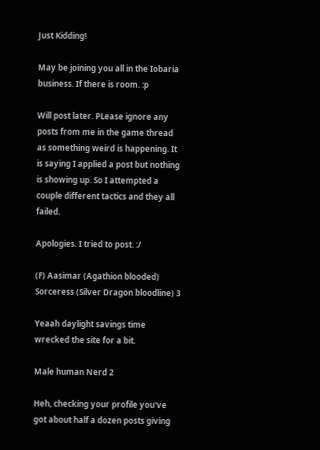Just Kidding!

May be joining you all in the Iobaria business. If there is room. :p

Will post later. PLease ignore any posts from me in the game thread as something weird is happening. It is saying I applied a post but nothing is showing up. So I attempted a couple different tactics and they all failed.

Apologies. I tried to post. :/

(F) Aasimar (Agathion blooded) Sorceress (Silver Dragon bloodline) 3

Yeaah daylight savings time wrecked the site for a bit.

Male human Nerd 2

Heh, checking your profile you've got about half a dozen posts giving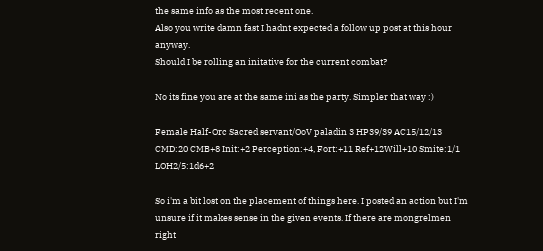the same info as the most recent one.
Also you write damn fast I hadnt expected a follow up post at this hour anyway.
Should I be rolling an initative for the current combat?

No its fine you are at the same ini as the party. Simpler that way :)

Female Half-Orc Sacred servant/OoV paladin 3 HP39/39 AC15/12/13 CMD:20 CMB+8 Init:+2 Perception:+4, Fort:+11 Ref+12Will+10 Smite:1/1 LOH2/5:1d6+2

So i'm a bit lost on the placement of things here. I posted an action but I'm unsure if it makes sense in the given events. If there are mongrelmen right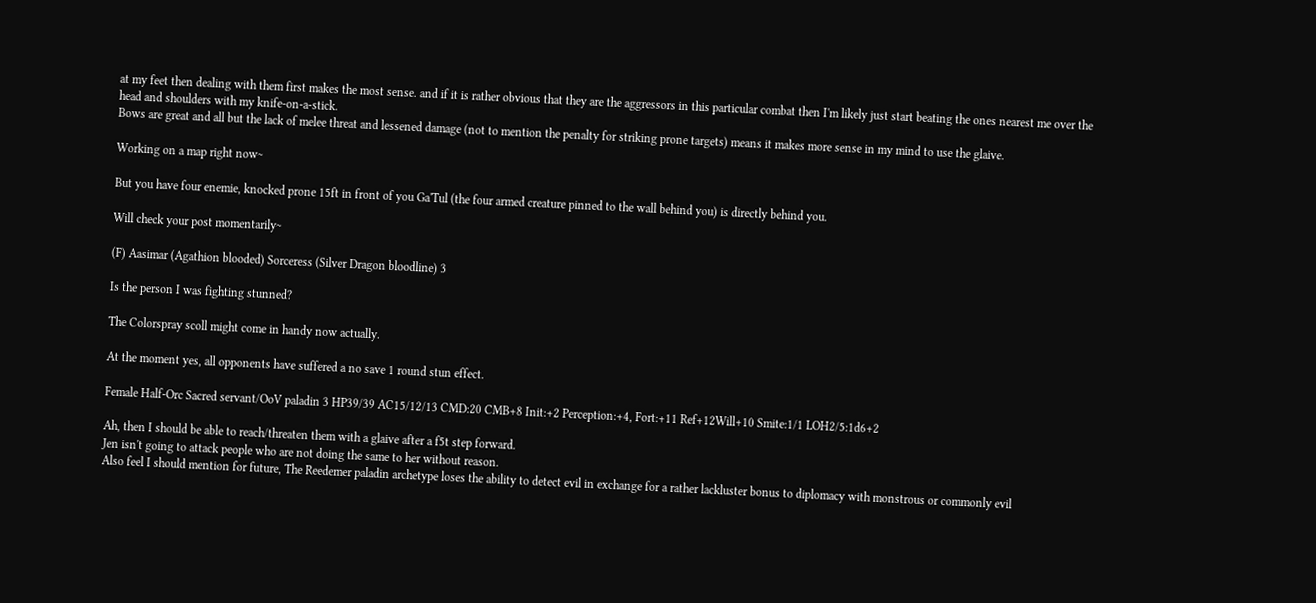at my feet then dealing with them first makes the most sense. and if it is rather obvious that they are the aggressors in this particular combat then I'm likely just start beating the ones nearest me over the head and shoulders with my knife-on-a-stick.
Bows are great and all but the lack of melee threat and lessened damage (not to mention the penalty for striking prone targets) means it makes more sense in my mind to use the glaive.

Working on a map right now~

But you have four enemie, knocked prone 15ft in front of you Ga'Tul (the four armed creature pinned to the wall behind you) is directly behind you.

Will check your post momentarily~

(F) Aasimar (Agathion blooded) Sorceress (Silver Dragon bloodline) 3

Is the person I was fighting stunned?

The Colorspray scoll might come in handy now actually.

At the moment yes, all opponents have suffered a no save 1 round stun effect.

Female Half-Orc Sacred servant/OoV paladin 3 HP39/39 AC15/12/13 CMD:20 CMB+8 Init:+2 Perception:+4, Fort:+11 Ref+12Will+10 Smite:1/1 LOH2/5:1d6+2

Ah, then I should be able to reach/threaten them with a glaive after a f5t step forward.
Jen isn't going to attack people who are not doing the same to her without reason.
Also feel I should mention for future, The Reedemer paladin archetype loses the ability to detect evil in exchange for a rather lackluster bonus to diplomacy with monstrous or commonly evil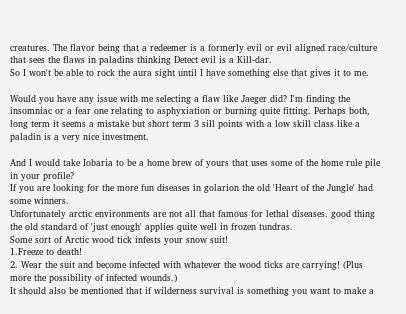creatures. The flavor being that a redeemer is a formerly evil or evil aligned race/culture that sees the flaws in paladins thinking Detect evil is a Kill-dar.
So I won't be able to rock the aura sight until I have something else that gives it to me.

Would you have any issue with me selecting a flaw like Jaeger did? I'm finding the insomniac or a fear one relating to asphyxiation or burning quite fitting. Perhaps both, long term it seems a mistake but short term 3 sill points with a low skill class like a paladin is a very nice investment.

And I would take Iobaria to be a home brew of yours that uses some of the home rule pile in your profile?
If you are looking for the more fun diseases in golarion the old 'Heart of the Jungle' had some winners.
Unfortunately arctic environments are not all that famous for lethal diseases. good thing the old standard of 'just enough' applies quite well in frozen tundras.
Some sort of Arctic wood tick infests your snow suit!
1.Freeze to death!
2. Wear the suit and become infected with whatever the wood ticks are carrying! (Plus more the possibility of infected wounds.)
It should also be mentioned that if wilderness survival is something you want to make a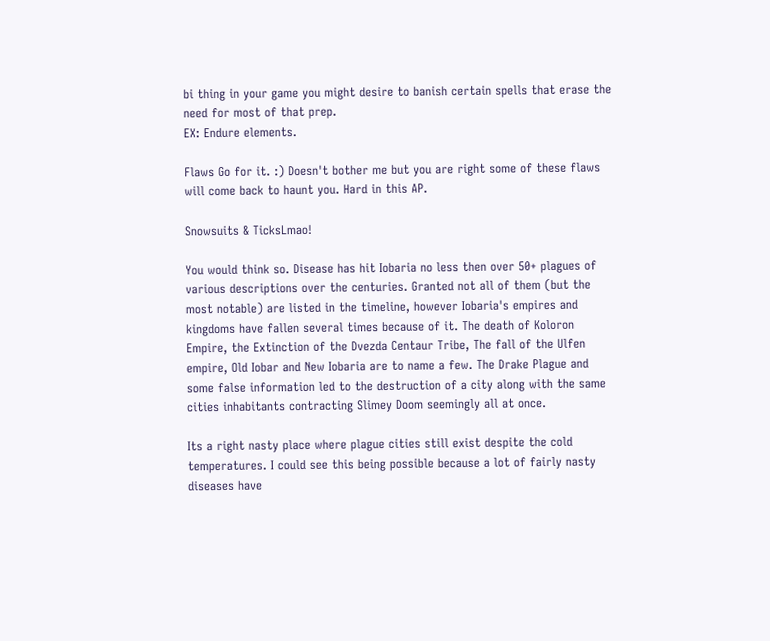bi thing in your game you might desire to banish certain spells that erase the need for most of that prep.
EX: Endure elements.

Flaws Go for it. :) Doesn't bother me but you are right some of these flaws will come back to haunt you. Hard in this AP.

Snowsuits & TicksLmao!

You would think so. Disease has hit Iobaria no less then over 50+ plagues of various descriptions over the centuries. Granted not all of them (but the most notable) are listed in the timeline, however Iobaria's empires and kingdoms have fallen several times because of it. The death of Koloron Empire, the Extinction of the Dvezda Centaur Tribe, The fall of the Ulfen empire, Old Iobar and New Iobaria are to name a few. The Drake Plague and some false information led to the destruction of a city along with the same cities inhabitants contracting Slimey Doom seemingly all at once.

Its a right nasty place where plague cities still exist despite the cold temperatures. I could see this being possible because a lot of fairly nasty diseases have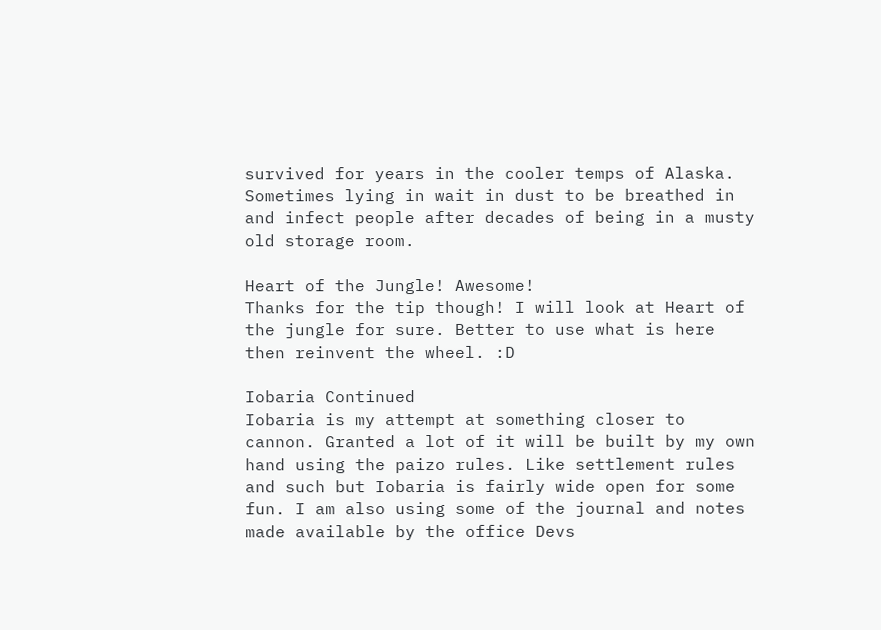survived for years in the cooler temps of Alaska. Sometimes lying in wait in dust to be breathed in and infect people after decades of being in a musty old storage room.

Heart of the Jungle! Awesome!
Thanks for the tip though! I will look at Heart of the jungle for sure. Better to use what is here then reinvent the wheel. :D

Iobaria Continued
Iobaria is my attempt at something closer to cannon. Granted a lot of it will be built by my own hand using the paizo rules. Like settlement rules and such but Iobaria is fairly wide open for some fun. I am also using some of the journal and notes made available by the office Devs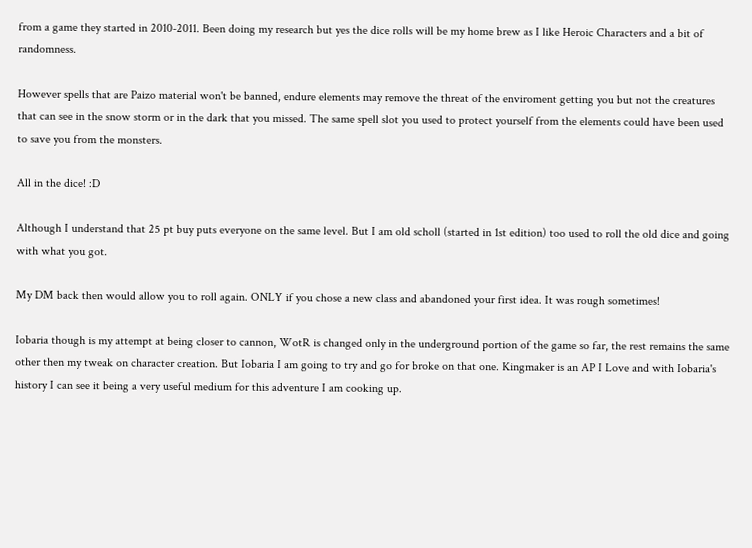from a game they started in 2010-2011. Been doing my research but yes the dice rolls will be my home brew as I like Heroic Characters and a bit of randomness.

However spells that are Paizo material won't be banned, endure elements may remove the threat of the enviroment getting you but not the creatures that can see in the snow storm or in the dark that you missed. The same spell slot you used to protect yourself from the elements could have been used to save you from the monsters.

All in the dice! :D

Although I understand that 25 pt buy puts everyone on the same level. But I am old scholl (started in 1st edition) too used to roll the old dice and going with what you got.

My DM back then would allow you to roll again. ONLY if you chose a new class and abandoned your first idea. It was rough sometimes!

Iobaria though is my attempt at being closer to cannon, WotR is changed only in the underground portion of the game so far, the rest remains the same other then my tweak on character creation. But Iobaria I am going to try and go for broke on that one. Kingmaker is an AP I Love and with Iobaria's history I can see it being a very useful medium for this adventure I am cooking up.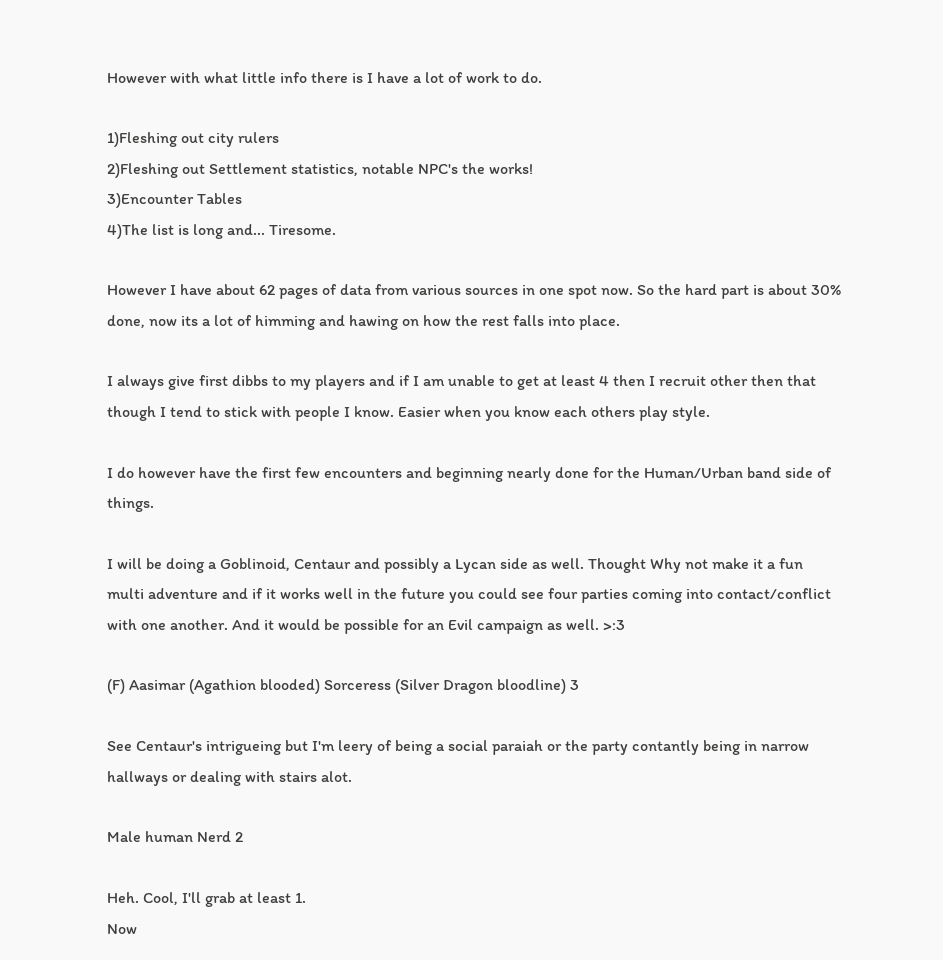However with what little info there is I have a lot of work to do.

1)Fleshing out city rulers
2)Fleshing out Settlement statistics, notable NPC's the works!
3)Encounter Tables
4)The list is long and... Tiresome.

However I have about 62 pages of data from various sources in one spot now. So the hard part is about 30% done, now its a lot of himming and hawing on how the rest falls into place.

I always give first dibbs to my players and if I am unable to get at least 4 then I recruit other then that though I tend to stick with people I know. Easier when you know each others play style.

I do however have the first few encounters and beginning nearly done for the Human/Urban band side of things.

I will be doing a Goblinoid, Centaur and possibly a Lycan side as well. Thought Why not make it a fun multi adventure and if it works well in the future you could see four parties coming into contact/conflict with one another. And it would be possible for an Evil campaign as well. >:3

(F) Aasimar (Agathion blooded) Sorceress (Silver Dragon bloodline) 3

See Centaur's intrigueing but I'm leery of being a social paraiah or the party contantly being in narrow hallways or dealing with stairs alot.

Male human Nerd 2

Heh. Cool, I'll grab at least 1.
Now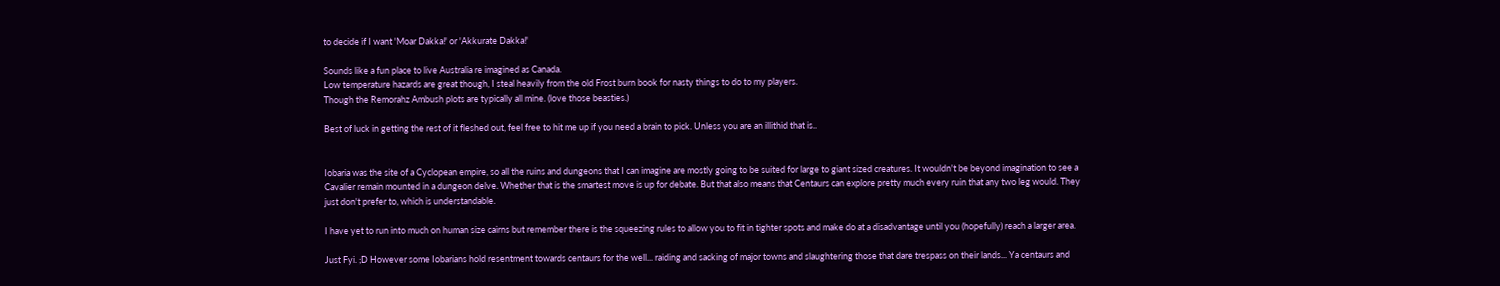to decide if I want 'Moar Dakka!' or 'Akkurate Dakka!'

Sounds like a fun place to live Australia re imagined as Canada.
Low temperature hazards are great though, I steal heavily from the old Frost burn book for nasty things to do to my players.
Though the Remorahz Ambush plots are typically all mine. (love those beasties.)

Best of luck in getting the rest of it fleshed out, feel free to hit me up if you need a brain to pick. Unless you are an illithid that is..


Iobaria was the site of a Cyclopean empire, so all the ruins and dungeons that I can imagine are mostly going to be suited for large to giant sized creatures. It wouldn't be beyond imagination to see a Cavalier remain mounted in a dungeon delve. Whether that is the smartest move is up for debate. But that also means that Centaurs can explore pretty much every ruin that any two leg would. They just don't prefer to, which is understandable.

I have yet to run into much on human size cairns but remember there is the squeezing rules to allow you to fit in tighter spots and make do at a disadvantage until you (hopefully) reach a larger area.

Just Fyi. ;D However some Iobarians hold resentment towards centaurs for the well... raiding and sacking of major towns and slaughtering those that dare trespass on their lands... Ya centaurs and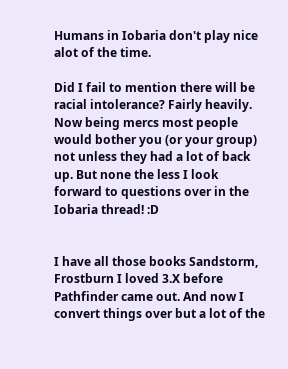Humans in Iobaria don't play nice alot of the time.

Did I fail to mention there will be racial intolerance? Fairly heavily. Now being mercs most people would bother you (or your group) not unless they had a lot of back up. But none the less I look forward to questions over in the Iobaria thread! :D


I have all those books Sandstorm, Frostburn I loved 3.X before Pathfinder came out. And now I convert things over but a lot of the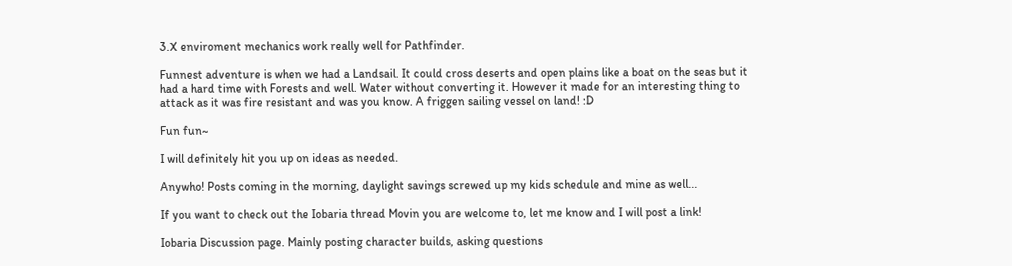3.X enviroment mechanics work really well for Pathfinder.

Funnest adventure is when we had a Landsail. It could cross deserts and open plains like a boat on the seas but it had a hard time with Forests and well. Water without converting it. However it made for an interesting thing to attack as it was fire resistant and was you know. A friggen sailing vessel on land! :D

Fun fun~

I will definitely hit you up on ideas as needed.

Anywho! Posts coming in the morning, daylight savings screwed up my kids schedule and mine as well...

If you want to check out the Iobaria thread Movin you are welcome to, let me know and I will post a link!

Iobaria Discussion page. Mainly posting character builds, asking questions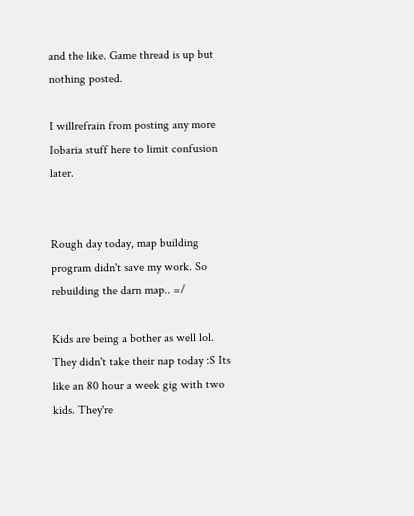and the like. Game thread is up but nothing posted.

I willrefrain from posting any more Iobaria stuff here to limit confusion later.


Rough day today, map building program didn't save my work. So rebuilding the darn map.. =/

Kids are being a bother as well lol. They didn't take their nap today :S Its like an 80 hour a week gig with two kids. They're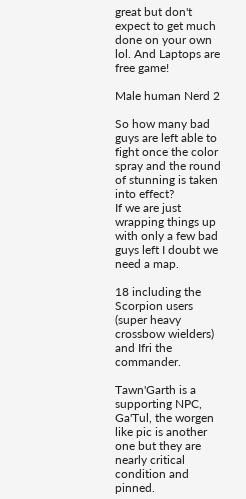great but don't expect to get much done on your own lol. And Laptops are free game!

Male human Nerd 2

So how many bad guys are left able to fight once the color spray and the round of stunning is taken into effect?
If we are just wrapping things up with only a few bad guys left I doubt we need a map.

18 including the Scorpion users (super heavy crossbow wielders) and Ifri the commander.

Tawn'Garth is a supporting NPC, Ga'Tul, the worgen like pic is another one but they are nearly critical condition and pinned.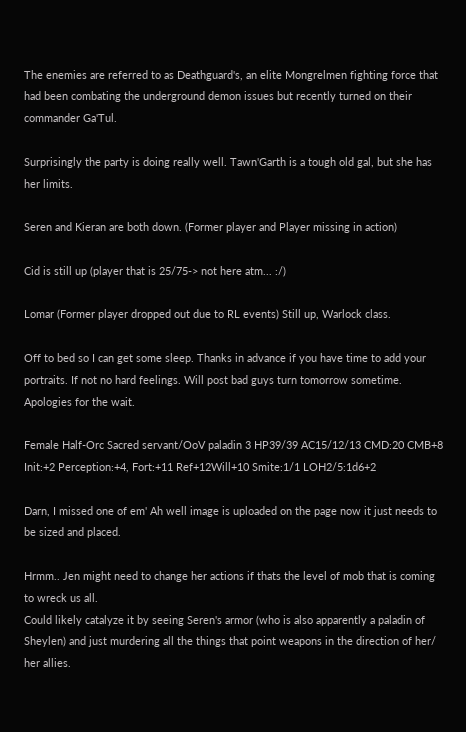The enemies are referred to as Deathguard's, an elite Mongrelmen fighting force that had been combating the underground demon issues but recently turned on their commander Ga'Tul.

Surprisingly the party is doing really well. Tawn'Garth is a tough old gal, but she has her limits.

Seren and Kieran are both down. (Former player and Player missing in action)

Cid is still up (player that is 25/75-> not here atm... :/)

Lomar (Former player dropped out due to RL events) Still up, Warlock class.

Off to bed so I can get some sleep. Thanks in advance if you have time to add your portraits. If not no hard feelings. Will post bad guys turn tomorrow sometime. Apologies for the wait.

Female Half-Orc Sacred servant/OoV paladin 3 HP39/39 AC15/12/13 CMD:20 CMB+8 Init:+2 Perception:+4, Fort:+11 Ref+12Will+10 Smite:1/1 LOH2/5:1d6+2

Darn, I missed one of em' Ah well image is uploaded on the page now it just needs to be sized and placed.

Hrmm.. Jen might need to change her actions if thats the level of mob that is coming to wreck us all.
Could likely catalyze it by seeing Seren's armor (who is also apparently a paladin of Sheylen) and just murdering all the things that point weapons in the direction of her/ her allies.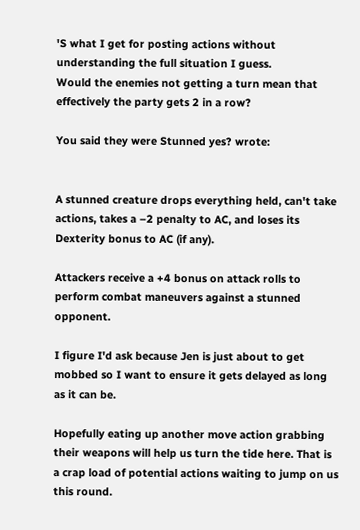'S what I get for posting actions without understanding the full situation I guess.
Would the enemies not getting a turn mean that effectively the party gets 2 in a row?

You said they were Stunned yes? wrote:


A stunned creature drops everything held, can't take actions, takes a –2 penalty to AC, and loses its Dexterity bonus to AC (if any).

Attackers receive a +4 bonus on attack rolls to perform combat maneuvers against a stunned opponent.

I figure I'd ask because Jen is just about to get mobbed so I want to ensure it gets delayed as long as it can be.

Hopefully eating up another move action grabbing their weapons will help us turn the tide here. That is a crap load of potential actions waiting to jump on us this round.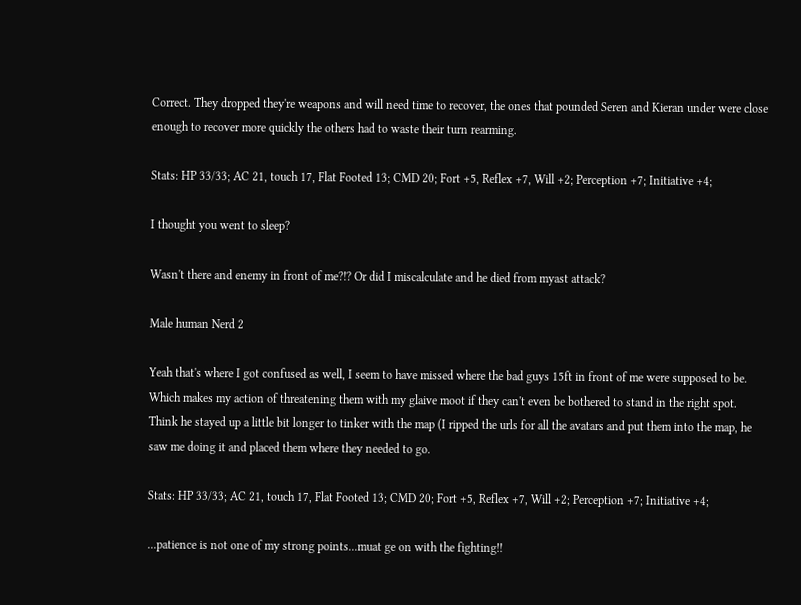Correct. They dropped they're weapons and will need time to recover, the ones that pounded Seren and Kieran under were close enough to recover more quickly the others had to waste their turn rearming.

Stats: HP 33/33; AC 21, touch 17, Flat Footed 13; CMD 20; Fort +5, Reflex +7, Will +2; Perception +7; Initiative +4;

I thought you went to sleep?

Wasn't there and enemy in front of me?!? Or did I miscalculate and he died from myast attack?

Male human Nerd 2

Yeah that's where I got confused as well, I seem to have missed where the bad guys 15ft in front of me were supposed to be. Which makes my action of threatening them with my glaive moot if they can't even be bothered to stand in the right spot.
Think he stayed up a little bit longer to tinker with the map (I ripped the urls for all the avatars and put them into the map, he saw me doing it and placed them where they needed to go.

Stats: HP 33/33; AC 21, touch 17, Flat Footed 13; CMD 20; Fort +5, Reflex +7, Will +2; Perception +7; Initiative +4;

...patience is not one of my strong points...muat ge on with the fighting!!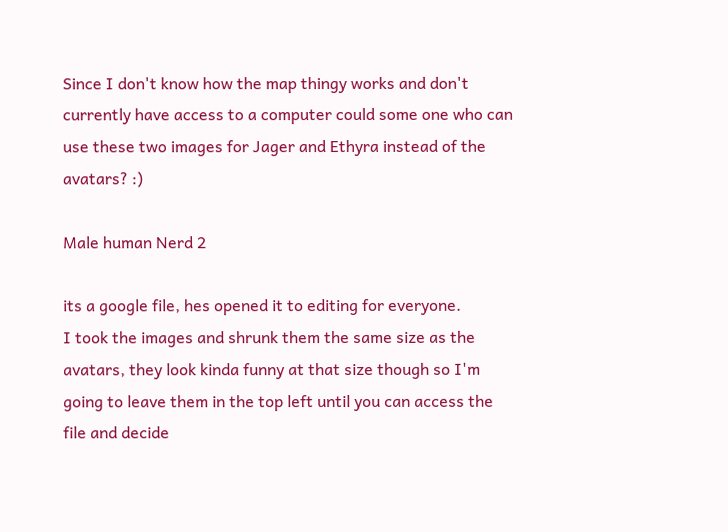Since I don't know how the map thingy works and don't currently have access to a computer could some one who can use these two images for Jager and Ethyra instead of the avatars? :)

Male human Nerd 2

its a google file, hes opened it to editing for everyone.
I took the images and shrunk them the same size as the avatars, they look kinda funny at that size though so I'm going to leave them in the top left until you can access the file and decide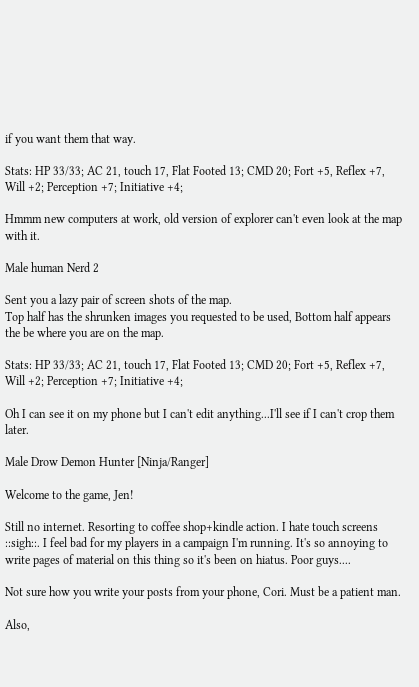if you want them that way.

Stats: HP 33/33; AC 21, touch 17, Flat Footed 13; CMD 20; Fort +5, Reflex +7, Will +2; Perception +7; Initiative +4;

Hmmm new computers at work, old version of explorer can't even look at the map with it.

Male human Nerd 2

Sent you a lazy pair of screen shots of the map.
Top half has the shrunken images you requested to be used, Bottom half appears the be where you are on the map.

Stats: HP 33/33; AC 21, touch 17, Flat Footed 13; CMD 20; Fort +5, Reflex +7, Will +2; Perception +7; Initiative +4;

Oh I can see it on my phone but I can't edit anything...I'll see if I can't crop them later.

Male Drow Demon Hunter [Ninja/Ranger]

Welcome to the game, Jen!

Still no internet. Resorting to coffee shop+kindle action. I hate touch screens ::sigh::. I feel bad for my players in a campaign I'm running. It's so annoying to write pages of material on this thing so it's been on hiatus. Poor guys....

Not sure how you write your posts from your phone, Cori. Must be a patient man.

Also,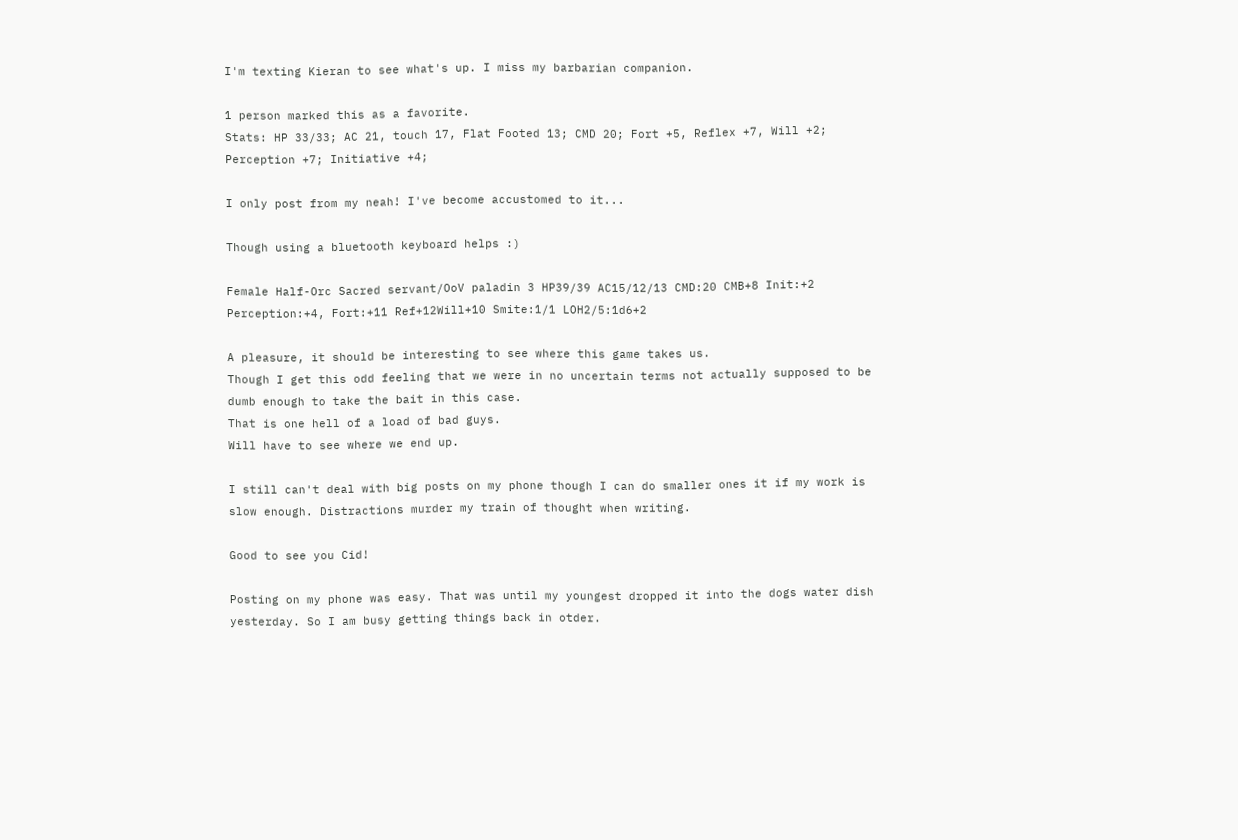I'm texting Kieran to see what's up. I miss my barbarian companion.

1 person marked this as a favorite.
Stats: HP 33/33; AC 21, touch 17, Flat Footed 13; CMD 20; Fort +5, Reflex +7, Will +2; Perception +7; Initiative +4;

I only post from my neah! I've become accustomed to it...

Though using a bluetooth keyboard helps :)

Female Half-Orc Sacred servant/OoV paladin 3 HP39/39 AC15/12/13 CMD:20 CMB+8 Init:+2 Perception:+4, Fort:+11 Ref+12Will+10 Smite:1/1 LOH2/5:1d6+2

A pleasure, it should be interesting to see where this game takes us.
Though I get this odd feeling that we were in no uncertain terms not actually supposed to be dumb enough to take the bait in this case.
That is one hell of a load of bad guys.
Will have to see where we end up.

I still can't deal with big posts on my phone though I can do smaller ones it if my work is slow enough. Distractions murder my train of thought when writing.

Good to see you Cid!

Posting on my phone was easy. That was until my youngest dropped it into the dogs water dish yesterday. So I am busy getting things back in otder.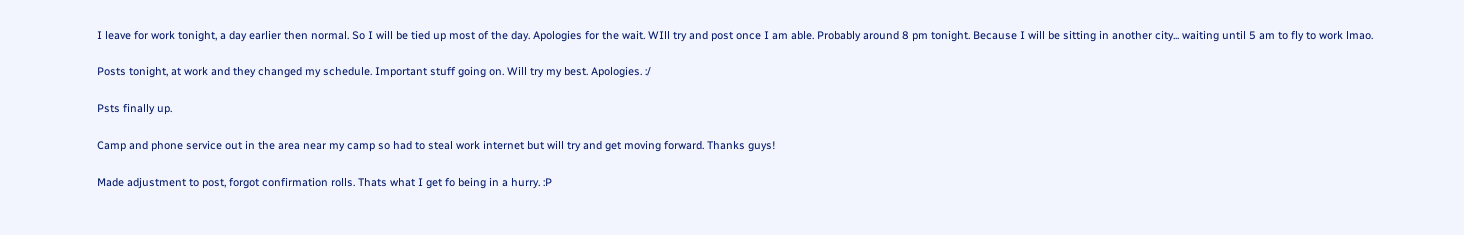I leave for work tonight, a day earlier then normal. So I will be tied up most of the day. Apologies for the wait. WIll try and post once I am able. Probably around 8 pm tonight. Because I will be sitting in another city... waiting until 5 am to fly to work lmao.

Posts tonight, at work and they changed my schedule. Important stuff going on. Will try my best. Apologies. :/

Psts finally up.

Camp and phone service out in the area near my camp so had to steal work internet but will try and get moving forward. Thanks guys!

Made adjustment to post, forgot confirmation rolls. Thats what I get fo being in a hurry. :P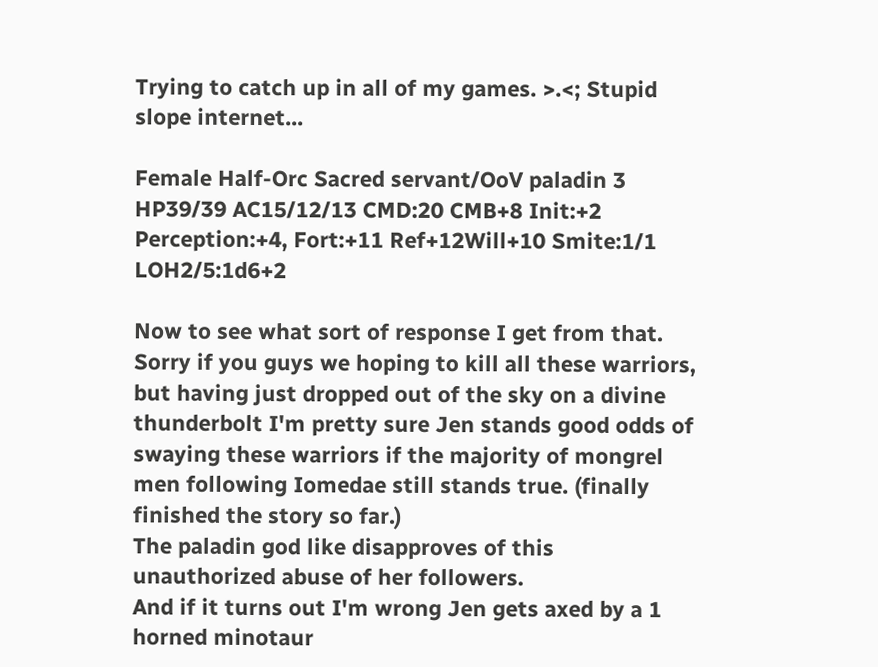Trying to catch up in all of my games. >.<; Stupid slope internet...

Female Half-Orc Sacred servant/OoV paladin 3 HP39/39 AC15/12/13 CMD:20 CMB+8 Init:+2 Perception:+4, Fort:+11 Ref+12Will+10 Smite:1/1 LOH2/5:1d6+2

Now to see what sort of response I get from that.
Sorry if you guys we hoping to kill all these warriors, but having just dropped out of the sky on a divine thunderbolt I'm pretty sure Jen stands good odds of swaying these warriors if the majority of mongrel men following Iomedae still stands true. (finally finished the story so far.)
The paladin god like disapproves of this unauthorized abuse of her followers.
And if it turns out I'm wrong Jen gets axed by a 1 horned minotaur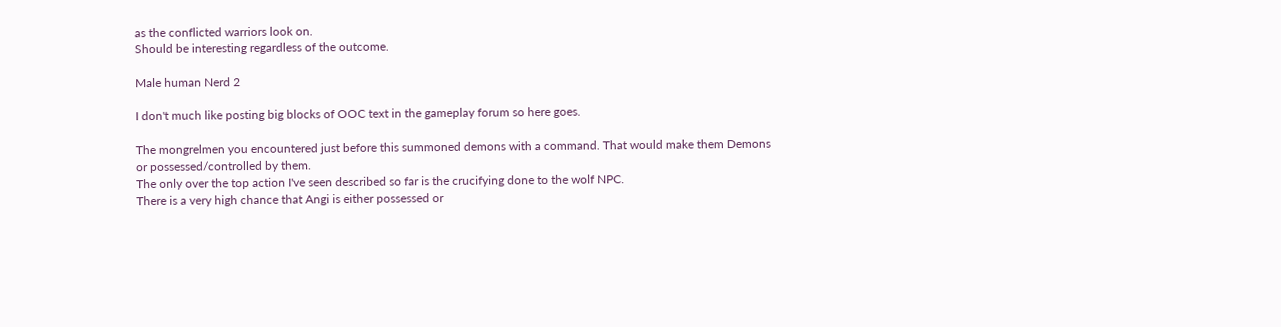as the conflicted warriors look on.
Should be interesting regardless of the outcome.

Male human Nerd 2

I don't much like posting big blocks of OOC text in the gameplay forum so here goes.

The mongrelmen you encountered just before this summoned demons with a command. That would make them Demons or possessed/controlled by them.
The only over the top action I've seen described so far is the crucifying done to the wolf NPC.
There is a very high chance that Angi is either possessed or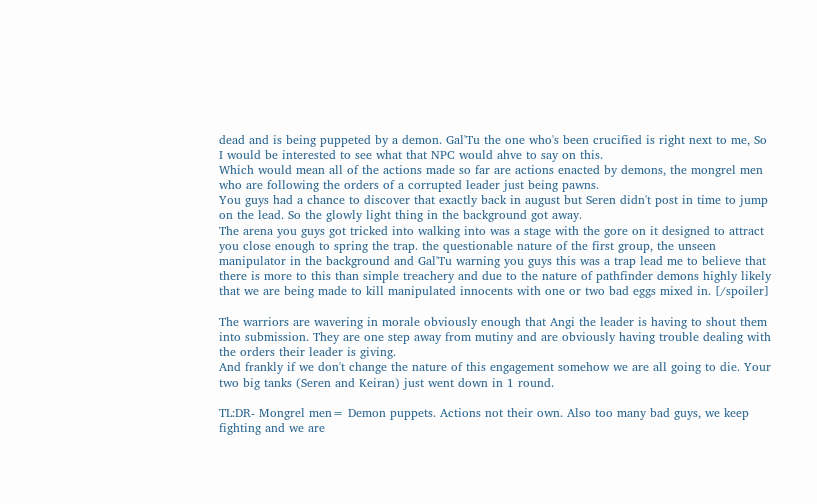dead and is being puppeted by a demon. Gal'Tu the one who's been crucified is right next to me, So I would be interested to see what that NPC would ahve to say on this.
Which would mean all of the actions made so far are actions enacted by demons, the mongrel men who are following the orders of a corrupted leader just being pawns.
You guys had a chance to discover that exactly back in august but Seren didn't post in time to jump on the lead. So the glowly light thing in the background got away.
The arena you guys got tricked into walking into was a stage with the gore on it designed to attract you close enough to spring the trap. the questionable nature of the first group, the unseen manipulator in the background and Gal'Tu warning you guys this was a trap lead me to believe that there is more to this than simple treachery and due to the nature of pathfinder demons highly likely that we are being made to kill manipulated innocents with one or two bad eggs mixed in. [/spoiler]

The warriors are wavering in morale obviously enough that Angi the leader is having to shout them into submission. They are one step away from mutiny and are obviously having trouble dealing with the orders their leader is giving.
And frankly if we don't change the nature of this engagement somehow we are all going to die. Your two big tanks (Seren and Keiran) just went down in 1 round.

TL:DR- Mongrel men= Demon puppets. Actions not their own. Also too many bad guys, we keep fighting and we are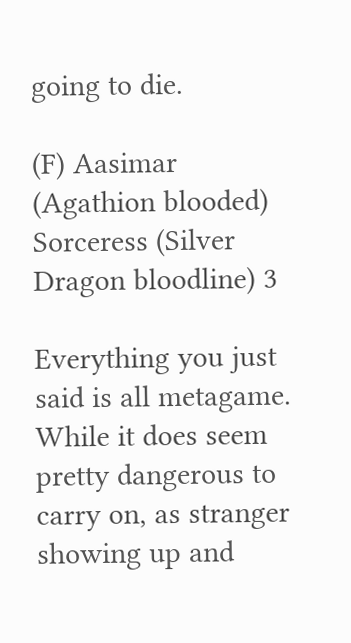going to die.

(F) Aasimar (Agathion blooded) Sorceress (Silver Dragon bloodline) 3

Everything you just said is all metagame. While it does seem pretty dangerous to carry on, as stranger showing up and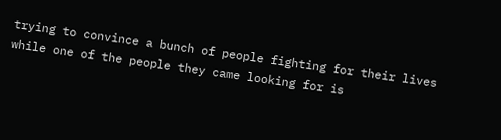trying to convince a bunch of people fighting for their lives while one of the people they came looking for is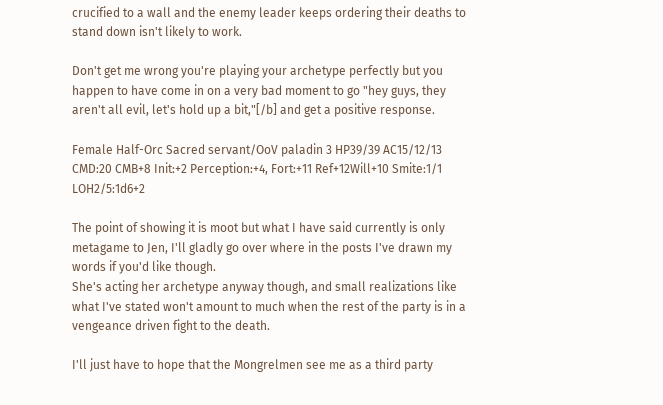crucified to a wall and the enemy leader keeps ordering their deaths to stand down isn't likely to work.

Don't get me wrong you're playing your archetype perfectly but you happen to have come in on a very bad moment to go "hey guys, they aren't all evil, let's hold up a bit,"[/b] and get a positive response.

Female Half-Orc Sacred servant/OoV paladin 3 HP39/39 AC15/12/13 CMD:20 CMB+8 Init:+2 Perception:+4, Fort:+11 Ref+12Will+10 Smite:1/1 LOH2/5:1d6+2

The point of showing it is moot but what I have said currently is only metagame to Jen, I'll gladly go over where in the posts I've drawn my words if you'd like though.
She's acting her archetype anyway though, and small realizations like what I've stated won't amount to much when the rest of the party is in a vengeance driven fight to the death.

I'll just have to hope that the Mongrelmen see me as a third party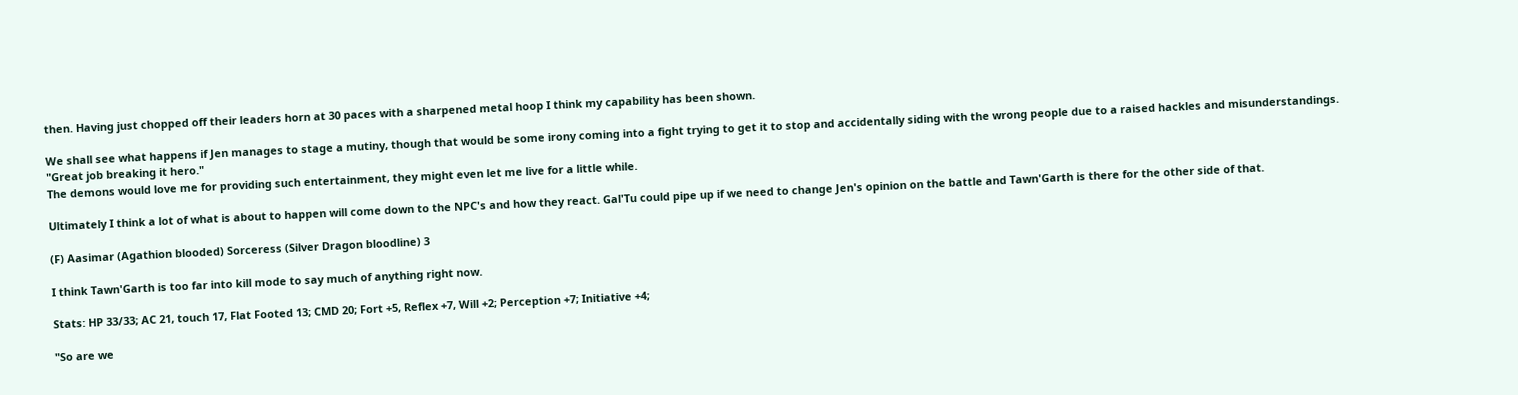then. Having just chopped off their leaders horn at 30 paces with a sharpened metal hoop I think my capability has been shown.

We shall see what happens if Jen manages to stage a mutiny, though that would be some irony coming into a fight trying to get it to stop and accidentally siding with the wrong people due to a raised hackles and misunderstandings.
"Great job breaking it hero."
The demons would love me for providing such entertainment, they might even let me live for a little while.

Ultimately I think a lot of what is about to happen will come down to the NPC's and how they react. Gal'Tu could pipe up if we need to change Jen's opinion on the battle and Tawn'Garth is there for the other side of that.

(F) Aasimar (Agathion blooded) Sorceress (Silver Dragon bloodline) 3

I think Tawn'Garth is too far into kill mode to say much of anything right now.

Stats: HP 33/33; AC 21, touch 17, Flat Footed 13; CMD 20; Fort +5, Reflex +7, Will +2; Perception +7; Initiative +4;

"So are we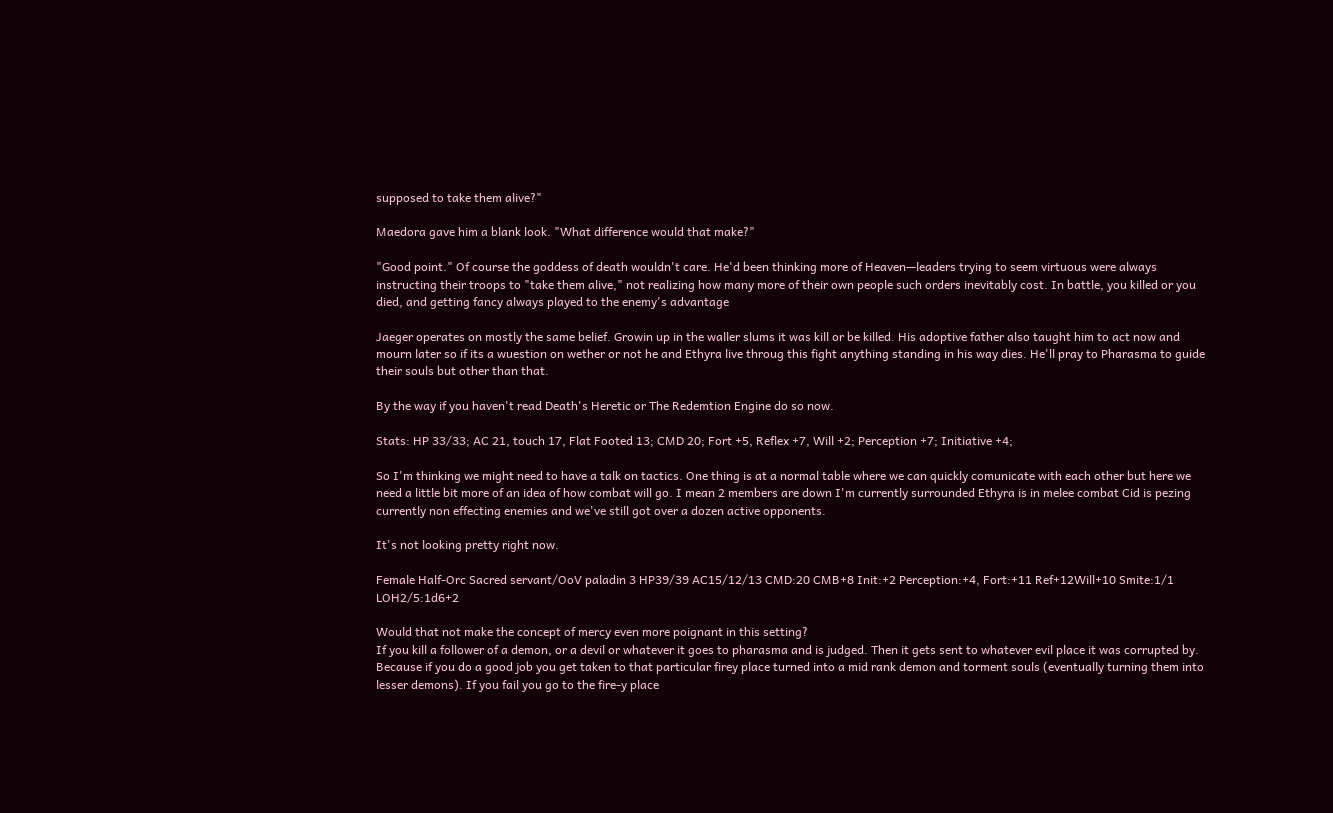supposed to take them alive?"

Maedora gave him a blank look. "What difference would that make?"

"Good point." Of course the goddess of death wouldn't care. He'd been thinking more of Heaven—leaders trying to seem virtuous were always instructing their troops to "take them alive," not realizing how many more of their own people such orders inevitably cost. In battle, you killed or you died, and getting fancy always played to the enemy's advantage

Jaeger operates on mostly the same belief. Growin up in the waller slums it was kill or be killed. His adoptive father also taught him to act now and mourn later so if its a wuestion on wether or not he and Ethyra live throug this fight anything standing in his way dies. He'll pray to Pharasma to guide their souls but other than that.

By the way if you haven't read Death's Heretic or The Redemtion Engine do so now.

Stats: HP 33/33; AC 21, touch 17, Flat Footed 13; CMD 20; Fort +5, Reflex +7, Will +2; Perception +7; Initiative +4;

So I'm thinking we might need to have a talk on tactics. One thing is at a normal table where we can quickly comunicate with each other but here we need a little bit more of an idea of how combat will go. I mean 2 members are down I'm currently surrounded Ethyra is in melee combat Cid is pezing currently non effecting enemies and we've still got over a dozen active opponents.

It's not looking pretty right now.

Female Half-Orc Sacred servant/OoV paladin 3 HP39/39 AC15/12/13 CMD:20 CMB+8 Init:+2 Perception:+4, Fort:+11 Ref+12Will+10 Smite:1/1 LOH2/5:1d6+2

Would that not make the concept of mercy even more poignant in this setting?
If you kill a follower of a demon, or a devil or whatever it goes to pharasma and is judged. Then it gets sent to whatever evil place it was corrupted by. Because if you do a good job you get taken to that particular firey place turned into a mid rank demon and torment souls (eventually turning them into lesser demons). If you fail you go to the fire-y place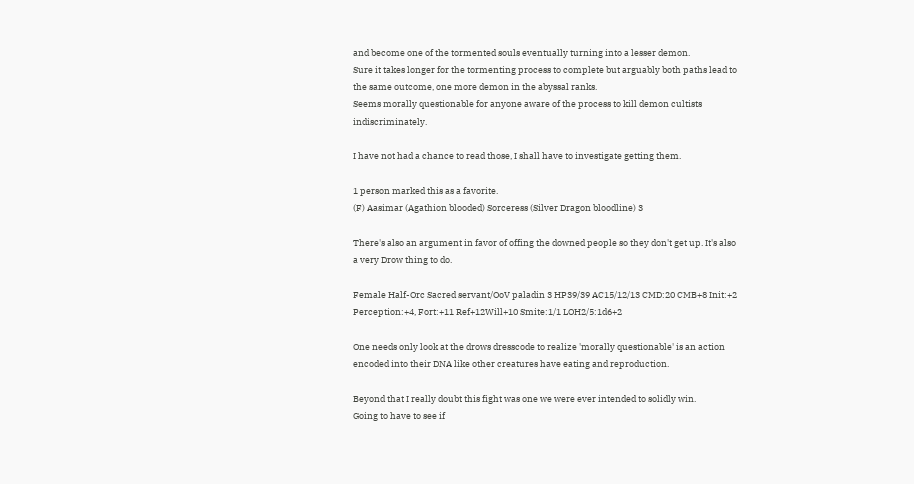and become one of the tormented souls eventually turning into a lesser demon.
Sure it takes longer for the tormenting process to complete but arguably both paths lead to the same outcome, one more demon in the abyssal ranks.
Seems morally questionable for anyone aware of the process to kill demon cultists indiscriminately.

I have not had a chance to read those, I shall have to investigate getting them.

1 person marked this as a favorite.
(F) Aasimar (Agathion blooded) Sorceress (Silver Dragon bloodline) 3

There's also an argument in favor of offing the downed people so they don't get up. It's also a very Drow thing to do.

Female Half-Orc Sacred servant/OoV paladin 3 HP39/39 AC15/12/13 CMD:20 CMB+8 Init:+2 Perception:+4, Fort:+11 Ref+12Will+10 Smite:1/1 LOH2/5:1d6+2

One needs only look at the drows dresscode to realize 'morally questionable' is an action encoded into their DNA like other creatures have eating and reproduction.

Beyond that I really doubt this fight was one we were ever intended to solidly win.
Going to have to see if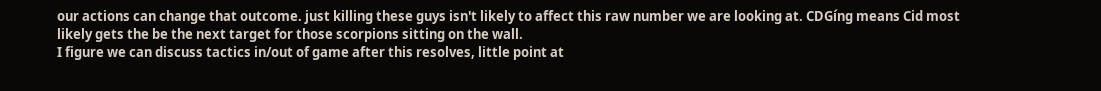our actions can change that outcome. just killing these guys isn't likely to affect this raw number we are looking at. CDGíng means Cid most likely gets the be the next target for those scorpions sitting on the wall.
I figure we can discuss tactics in/out of game after this resolves, little point at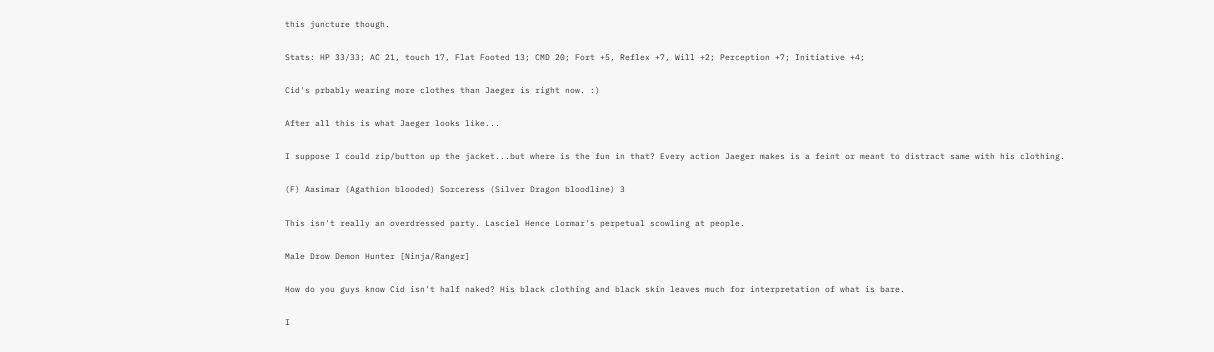this juncture though.

Stats: HP 33/33; AC 21, touch 17, Flat Footed 13; CMD 20; Fort +5, Reflex +7, Will +2; Perception +7; Initiative +4;

Cid's prbably wearing more clothes than Jaeger is right now. :)

After all this is what Jaeger looks like...

I suppose I could zip/button up the jacket...but where is the fun in that? Every action Jaeger makes is a feint or meant to distract same with his clothing.

(F) Aasimar (Agathion blooded) Sorceress (Silver Dragon bloodline) 3

This isn't really an overdressed party. Lasciel Hence Lormar's perpetual scowling at people.

Male Drow Demon Hunter [Ninja/Ranger]

How do you guys know Cid isn't half naked? His black clothing and black skin leaves much for interpretation of what is bare.

I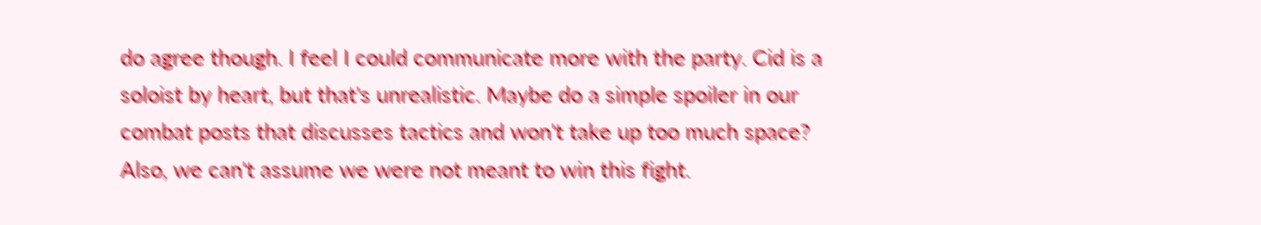do agree though. I feel I could communicate more with the party. Cid is a soloist by heart, but that's unrealistic. Maybe do a simple spoiler in our combat posts that discusses tactics and won't take up too much space? Also, we can't assume we were not meant to win this fight.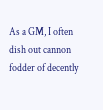As a GM, I often dish out cannon fodder of decently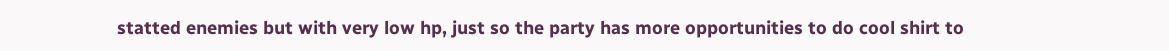statted enemies but with very low hp, just so the party has more opportunities to do cool shirt to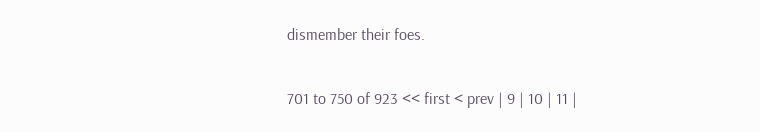dismember their foes.

701 to 750 of 923 << first < prev | 9 | 10 | 11 |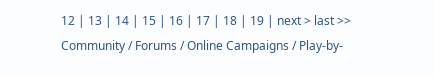12 | 13 | 14 | 15 | 16 | 17 | 18 | 19 | next > last >>
Community / Forums / Online Campaigns / Play-by-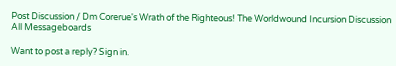Post Discussion / Dm Corerue's Wrath of the Righteous! The Worldwound Incursion Discussion All Messageboards

Want to post a reply? Sign in.